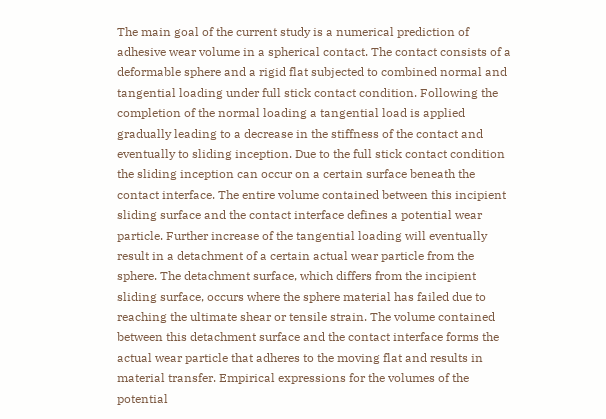The main goal of the current study is a numerical prediction of adhesive wear volume in a spherical contact. The contact consists of a deformable sphere and a rigid flat subjected to combined normal and tangential loading under full stick contact condition. Following the completion of the normal loading a tangential load is applied gradually leading to a decrease in the stiffness of the contact and eventually to sliding inception. Due to the full stick contact condition the sliding inception can occur on a certain surface beneath the contact interface. The entire volume contained between this incipient sliding surface and the contact interface defines a potential wear particle. Further increase of the tangential loading will eventually result in a detachment of a certain actual wear particle from the sphere. The detachment surface, which differs from the incipient sliding surface, occurs where the sphere material has failed due to reaching the ultimate shear or tensile strain. The volume contained between this detachment surface and the contact interface forms the actual wear particle that adheres to the moving flat and results in material transfer. Empirical expressions for the volumes of the potential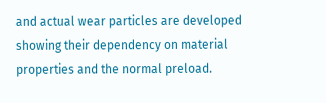and actual wear particles are developed showing their dependency on material properties and the normal preload.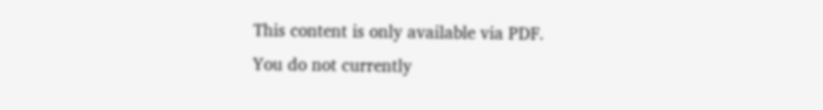This content is only available via PDF.
You do not currently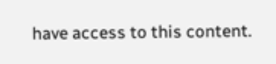have access to this content.